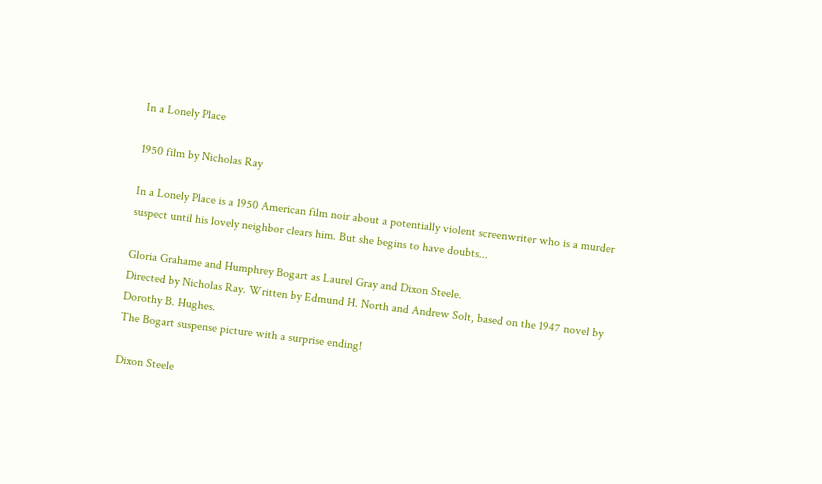In a Lonely Place

1950 film by Nicholas Ray

In a Lonely Place is a 1950 American film noir about a potentially violent screenwriter who is a murder suspect until his lovely neighbor clears him. But she begins to have doubts...

Gloria Grahame and Humphrey Bogart as Laurel Gray and Dixon Steele.
Directed by Nicholas Ray. Written by Edmund H. North and Andrew Solt, based on the 1947 novel by Dorothy B. Hughes.
The Bogart suspense picture with a surprise ending!

Dixon Steele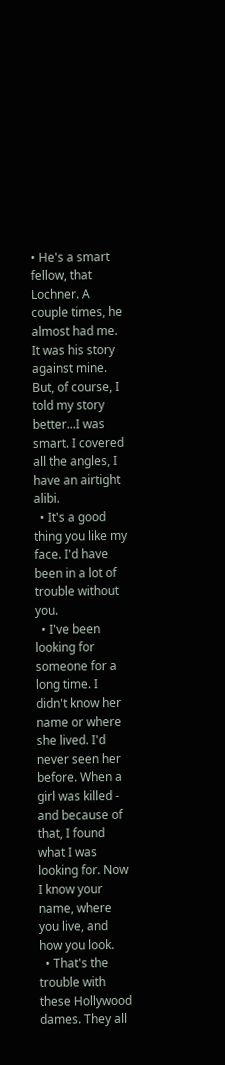• He's a smart fellow, that Lochner. A couple times, he almost had me. It was his story against mine. But, of course, I told my story better...I was smart. I covered all the angles, I have an airtight alibi.
  • It's a good thing you like my face. I'd have been in a lot of trouble without you.
  • I've been looking for someone for a long time. I didn't know her name or where she lived. I'd never seen her before. When a girl was killed - and because of that, I found what I was looking for. Now I know your name, where you live, and how you look.
  • That's the trouble with these Hollywood dames. They all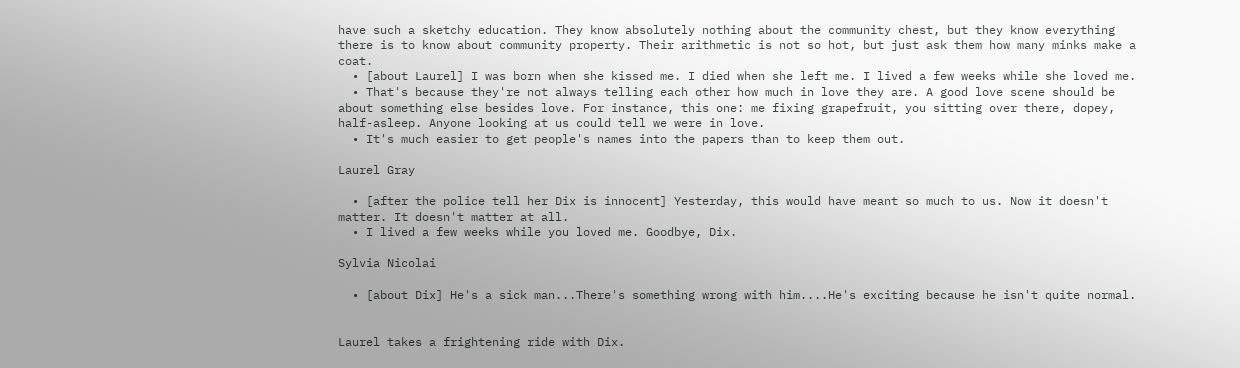have such a sketchy education. They know absolutely nothing about the community chest, but they know everything there is to know about community property. Their arithmetic is not so hot, but just ask them how many minks make a coat.
  • [about Laurel] I was born when she kissed me. I died when she left me. I lived a few weeks while she loved me.
  • That's because they're not always telling each other how much in love they are. A good love scene should be about something else besides love. For instance, this one: me fixing grapefruit, you sitting over there, dopey, half-asleep. Anyone looking at us could tell we were in love.
  • It's much easier to get people's names into the papers than to keep them out.

Laurel Gray

  • [after the police tell her Dix is innocent] Yesterday, this would have meant so much to us. Now it doesn't matter. It doesn't matter at all.
  • I lived a few weeks while you loved me. Goodbye, Dix.

Sylvia Nicolai

  • [about Dix] He's a sick man...There's something wrong with him....He's exciting because he isn't quite normal.


Laurel takes a frightening ride with Dix.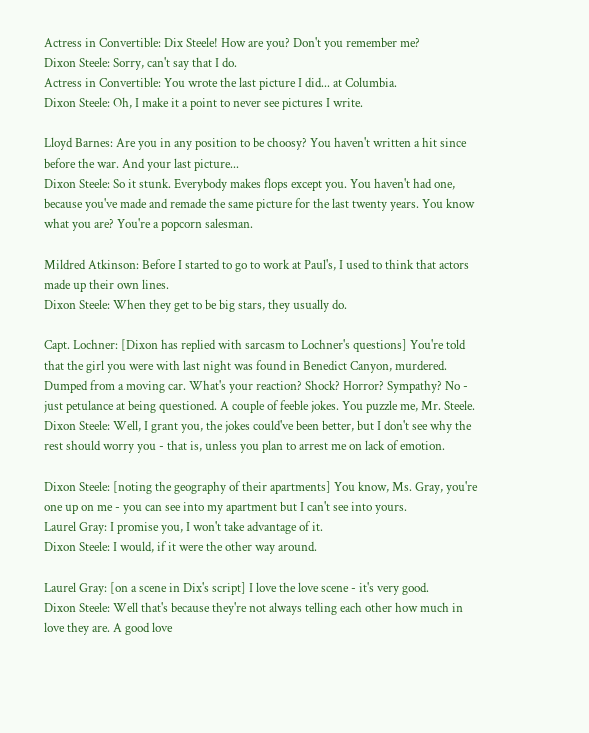Actress in Convertible: Dix Steele! How are you? Don't you remember me?
Dixon Steele: Sorry, can't say that I do.
Actress in Convertible: You wrote the last picture I did... at Columbia.
Dixon Steele: Oh, I make it a point to never see pictures I write.

Lloyd Barnes: Are you in any position to be choosy? You haven't written a hit since before the war. And your last picture...
Dixon Steele: So it stunk. Everybody makes flops except you. You haven't had one, because you've made and remade the same picture for the last twenty years. You know what you are? You're a popcorn salesman.

Mildred Atkinson: Before I started to go to work at Paul's, I used to think that actors made up their own lines.
Dixon Steele: When they get to be big stars, they usually do.

Capt. Lochner: [Dixon has replied with sarcasm to Lochner's questions] You're told that the girl you were with last night was found in Benedict Canyon, murdered. Dumped from a moving car. What's your reaction? Shock? Horror? Sympathy? No - just petulance at being questioned. A couple of feeble jokes. You puzzle me, Mr. Steele.
Dixon Steele: Well, I grant you, the jokes could've been better, but I don't see why the rest should worry you - that is, unless you plan to arrest me on lack of emotion.

Dixon Steele: [noting the geography of their apartments] You know, Ms. Gray, you're one up on me - you can see into my apartment but I can't see into yours.
Laurel Gray: I promise you, I won't take advantage of it.
Dixon Steele: I would, if it were the other way around.

Laurel Gray: [on a scene in Dix's script] I love the love scene - it's very good.
Dixon Steele: Well that's because they're not always telling each other how much in love they are. A good love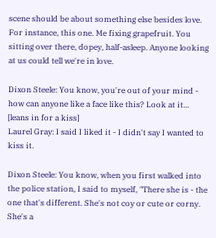scene should be about something else besides love. For instance, this one. Me fixing grapefruit. You sitting over there, dopey, half-asleep. Anyone looking at us could tell we're in love.

Dixon Steele: You know, you're out of your mind - how can anyone like a face like this? Look at it...
[leans in for a kiss]
Laurel Gray: I said I liked it - I didn't say I wanted to kiss it.

Dixon Steele: You know, when you first walked into the police station, I said to myself, "There she is - the one that's different. She's not coy or cute or corny. She's a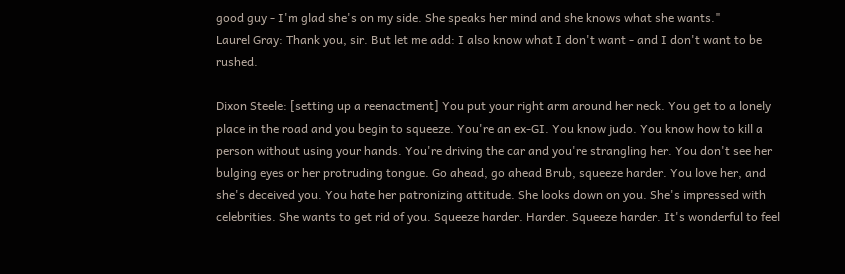good guy - I'm glad she's on my side. She speaks her mind and she knows what she wants."
Laurel Gray: Thank you, sir. But let me add: I also know what I don't want - and I don't want to be rushed.

Dixon Steele: [setting up a reenactment] You put your right arm around her neck. You get to a lonely place in the road and you begin to squeeze. You're an ex-GI. You know judo. You know how to kill a person without using your hands. You're driving the car and you're strangling her. You don't see her bulging eyes or her protruding tongue. Go ahead, go ahead Brub, squeeze harder. You love her, and she's deceived you. You hate her patronizing attitude. She looks down on you. She's impressed with celebrities. She wants to get rid of you. Squeeze harder. Harder. Squeeze harder. It's wonderful to feel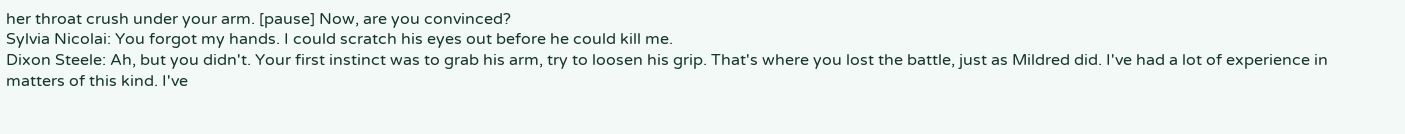her throat crush under your arm. [pause] Now, are you convinced?
Sylvia Nicolai: You forgot my hands. I could scratch his eyes out before he could kill me.
Dixon Steele: Ah, but you didn't. Your first instinct was to grab his arm, try to loosen his grip. That's where you lost the battle, just as Mildred did. I've had a lot of experience in matters of this kind. I've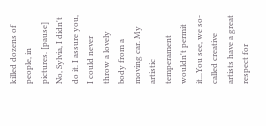killed dozens of people, in pictures. [pause] No, Sylvia, I didn't do it. I assure you, I could never throw a lovely body from a moving car. My artistic temperament wouldn't permit it...You see, we so-called creative artists have a great respect for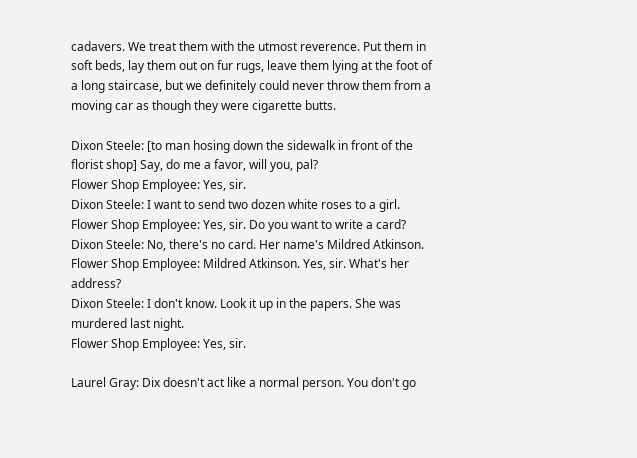cadavers. We treat them with the utmost reverence. Put them in soft beds, lay them out on fur rugs, leave them lying at the foot of a long staircase, but we definitely could never throw them from a moving car as though they were cigarette butts.

Dixon Steele: [to man hosing down the sidewalk in front of the florist shop] Say, do me a favor, will you, pal?
Flower Shop Employee: Yes, sir.
Dixon Steele: I want to send two dozen white roses to a girl.
Flower Shop Employee: Yes, sir. Do you want to write a card?
Dixon Steele: No, there's no card. Her name's Mildred Atkinson.
Flower Shop Employee: Mildred Atkinson. Yes, sir. What's her address?
Dixon Steele: I don't know. Look it up in the papers. She was murdered last night.
Flower Shop Employee: Yes, sir.

Laurel Gray: Dix doesn't act like a normal person. You don't go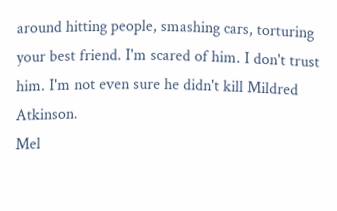around hitting people, smashing cars, torturing your best friend. I'm scared of him. I don't trust him. I'm not even sure he didn't kill Mildred Atkinson.
Mel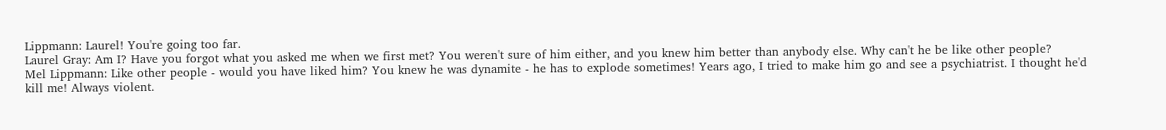Lippmann: Laurel! You're going too far.
Laurel Gray: Am I? Have you forgot what you asked me when we first met? You weren't sure of him either, and you knew him better than anybody else. Why can't he be like other people?
Mel Lippmann: Like other people - would you have liked him? You knew he was dynamite - he has to explode sometimes! Years ago, I tried to make him go and see a psychiatrist. I thought he'd kill me! Always violent.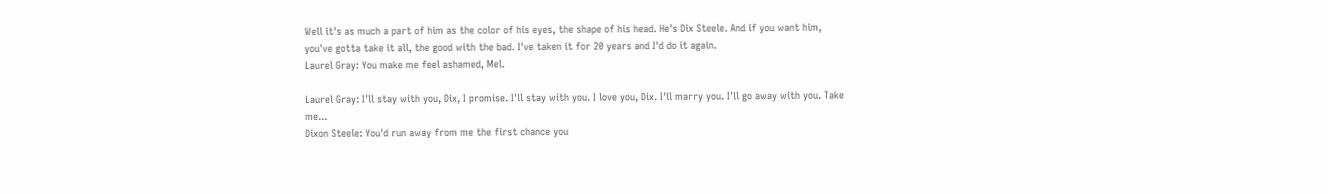Well it's as much a part of him as the color of his eyes, the shape of his head. He's Dix Steele. And if you want him, you've gotta take it all, the good with the bad. I've taken it for 20 years and I'd do it again.
Laurel Gray: You make me feel ashamed, Mel.

Laurel Gray: I'll stay with you, Dix, I promise. I'll stay with you. I love you, Dix. I'll marry you. I'll go away with you. Take me...
Dixon Steele: You'd run away from me the first chance you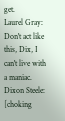get.
Laurel Gray: Don't act like this, Dix, I can't live with a maniac.
Dixon Steele: [choking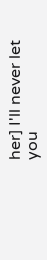her] I'll never let you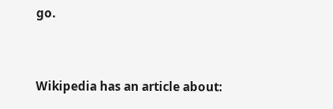go.


Wikipedia has an article about: